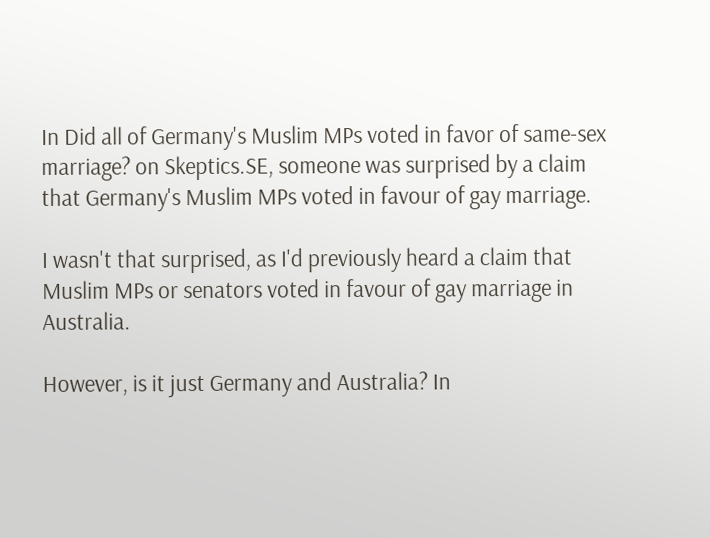In Did all of Germany's Muslim MPs voted in favor of same-sex marriage? on Skeptics.SE, someone was surprised by a claim that Germany's Muslim MPs voted in favour of gay marriage.

I wasn't that surprised, as I'd previously heard a claim that Muslim MPs or senators voted in favour of gay marriage in Australia.

However, is it just Germany and Australia? In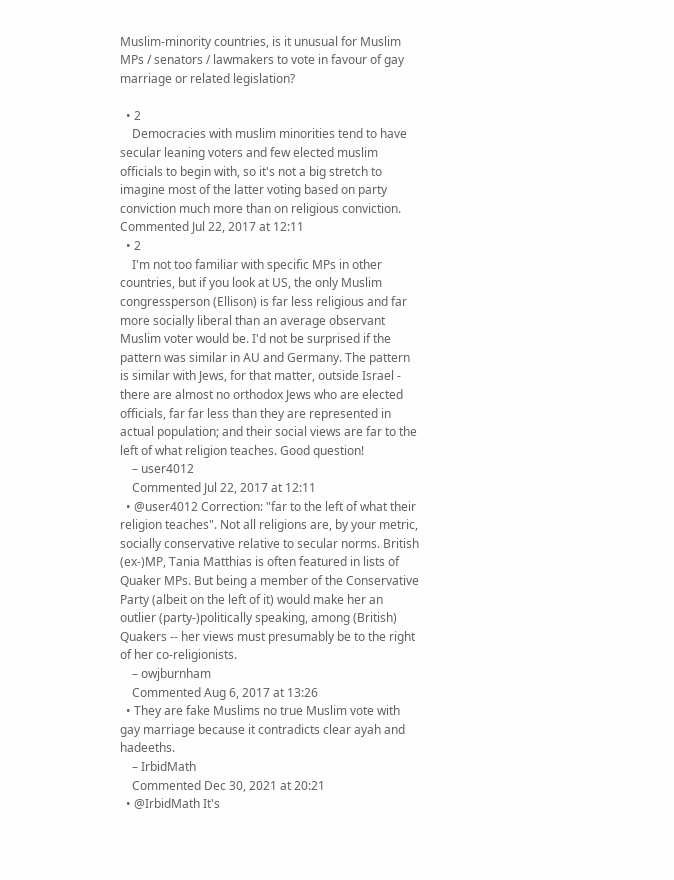Muslim-minority countries, is it unusual for Muslim MPs / senators / lawmakers to vote in favour of gay marriage or related legislation?

  • 2
    Democracies with muslim minorities tend to have secular leaning voters and few elected muslim officials to begin with, so it's not a big stretch to imagine most of the latter voting based on party conviction much more than on religious conviction. Commented Jul 22, 2017 at 12:11
  • 2
    I'm not too familiar with specific MPs in other countries, but if you look at US, the only Muslim congressperson (Ellison) is far less religious and far more socially liberal than an average observant Muslim voter would be. I'd not be surprised if the pattern was similar in AU and Germany. The pattern is similar with Jews, for that matter, outside Israel - there are almost no orthodox Jews who are elected officials, far far less than they are represented in actual population; and their social views are far to the left of what religion teaches. Good question!
    – user4012
    Commented Jul 22, 2017 at 12:11
  • @user4012 Correction: "far to the left of what their religion teaches". Not all religions are, by your metric, socially conservative relative to secular norms. British (ex-)MP, Tania Matthias is often featured in lists of Quaker MPs. But being a member of the Conservative Party (albeit on the left of it) would make her an outlier (party-)politically speaking, among (British) Quakers -- her views must presumably be to the right of her co-religionists.
    – owjburnham
    Commented Aug 6, 2017 at 13:26
  • They are fake Muslims no true Muslim vote with gay marriage because it contradicts clear ayah and hadeeths.
    – IrbidMath
    Commented Dec 30, 2021 at 20:21
  • @IrbidMath It's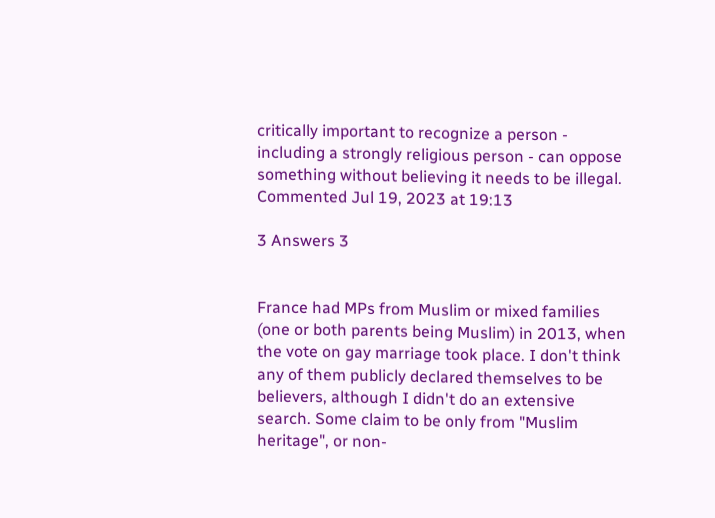critically important to recognize a person - including a strongly religious person - can oppose something without believing it needs to be illegal. Commented Jul 19, 2023 at 19:13

3 Answers 3


France had MPs from Muslim or mixed families (one or both parents being Muslim) in 2013, when the vote on gay marriage took place. I don't think any of them publicly declared themselves to be believers, although I didn't do an extensive search. Some claim to be only from "Muslim heritage", or non-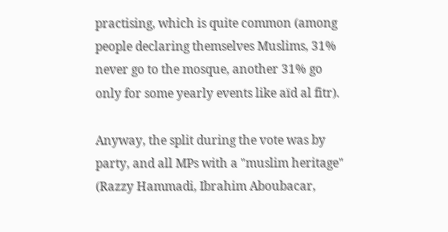practising, which is quite common (among people declaring themselves Muslims, 31% never go to the mosque, another 31% go only for some yearly events like aïd al fitr).

Anyway, the split during the vote was by party, and all MPs with a "muslim heritage" (Razzy Hammadi, Ibrahim Aboubacar,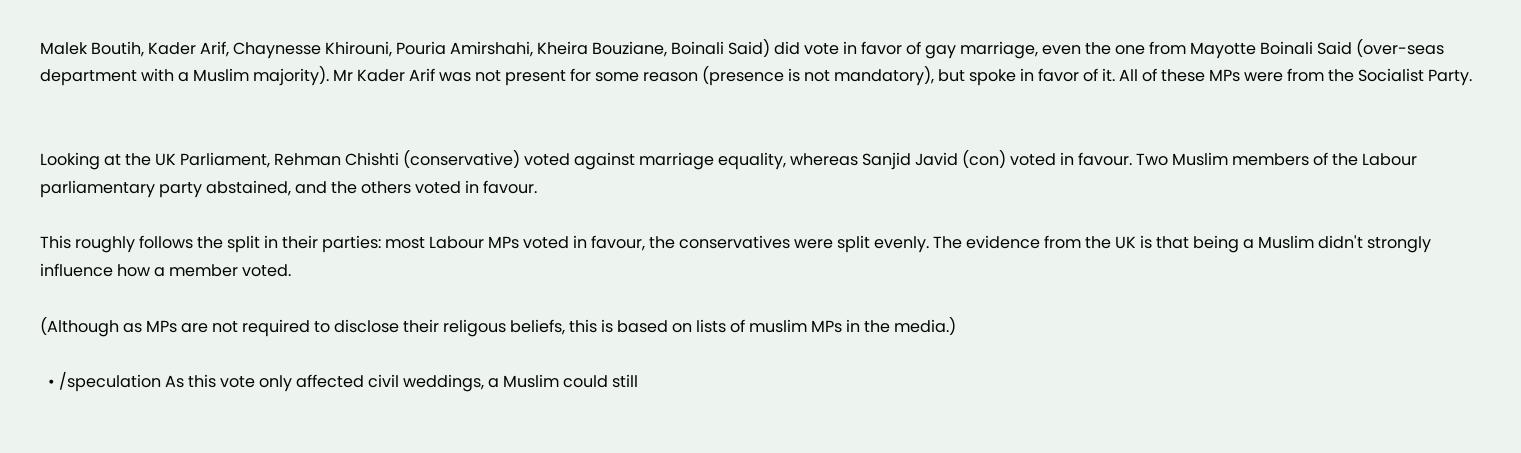Malek Boutih, Kader Arif, Chaynesse Khirouni, Pouria Amirshahi, Kheira Bouziane, Boinali Said) did vote in favor of gay marriage, even the one from Mayotte Boinali Said (over-seas department with a Muslim majority). Mr Kader Arif was not present for some reason (presence is not mandatory), but spoke in favor of it. All of these MPs were from the Socialist Party.


Looking at the UK Parliament, Rehman Chishti (conservative) voted against marriage equality, whereas Sanjid Javid (con) voted in favour. Two Muslim members of the Labour parliamentary party abstained, and the others voted in favour.

This roughly follows the split in their parties: most Labour MPs voted in favour, the conservatives were split evenly. The evidence from the UK is that being a Muslim didn't strongly influence how a member voted.

(Although as MPs are not required to disclose their religous beliefs, this is based on lists of muslim MPs in the media.)

  • /speculation As this vote only affected civil weddings, a Muslim could still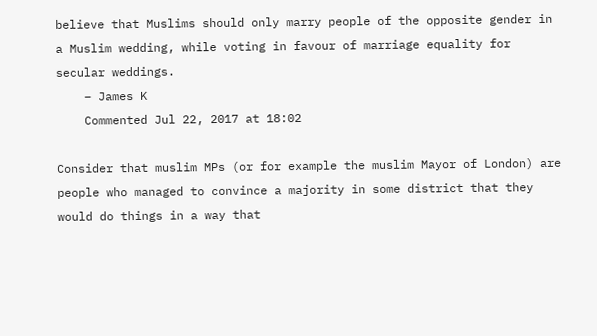believe that Muslims should only marry people of the opposite gender in a Muslim wedding, while voting in favour of marriage equality for secular weddings.
    – James K
    Commented Jul 22, 2017 at 18:02

Consider that muslim MPs (or for example the muslim Mayor of London) are people who managed to convince a majority in some district that they would do things in a way that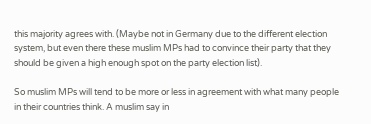this majority agrees with. (Maybe not in Germany due to the different election system, but even there these muslim MPs had to convince their party that they should be given a high enough spot on the party election list).

So muslim MPs will tend to be more or less in agreement with what many people in their countries think. A muslim say in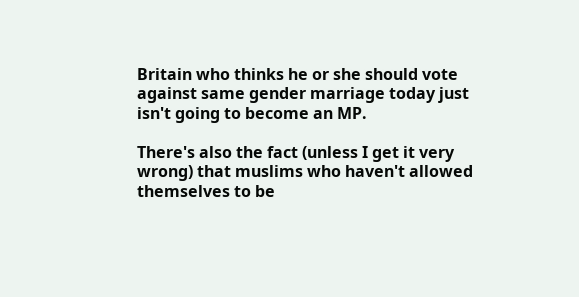Britain who thinks he or she should vote against same gender marriage today just isn't going to become an MP.

There's also the fact (unless I get it very wrong) that muslims who haven't allowed themselves to be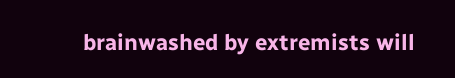brainwashed by extremists will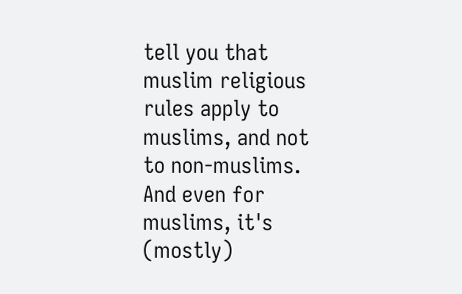tell you that muslim religious rules apply to muslims, and not to non-muslims. And even for muslims, it's (mostly)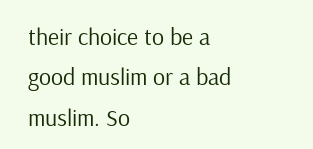their choice to be a good muslim or a bad muslim. So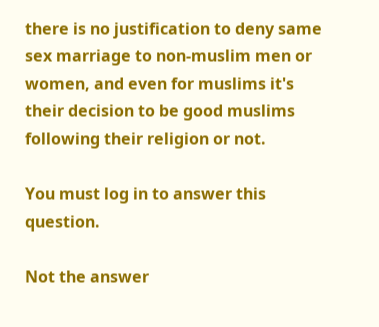there is no justification to deny same sex marriage to non-muslim men or women, and even for muslims it's their decision to be good muslims following their religion or not.

You must log in to answer this question.

Not the answer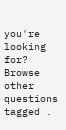you're looking for? Browse other questions tagged .